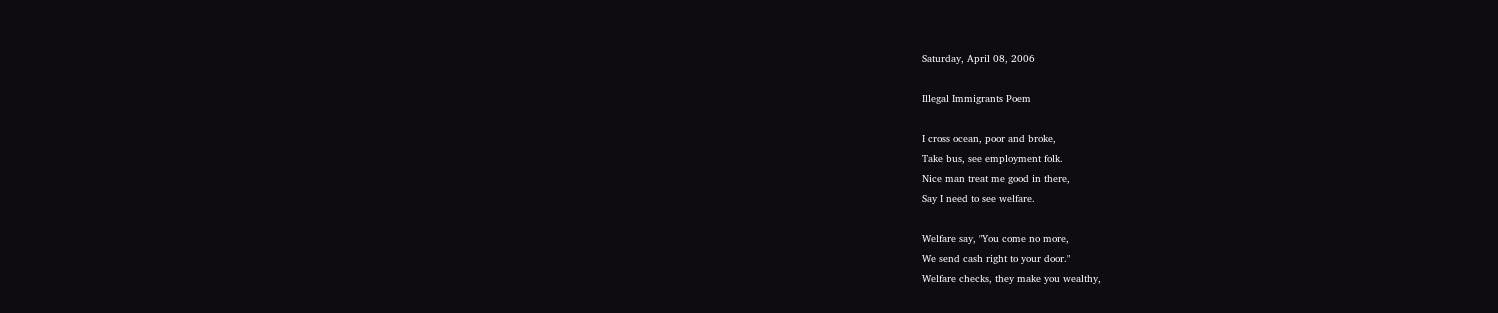Saturday, April 08, 2006

Illegal Immigrants Poem

I cross ocean, poor and broke,
Take bus, see employment folk.
Nice man treat me good in there,
Say I need to see welfare.

Welfare say, "You come no more,
We send cash right to your door."
Welfare checks, they make you wealthy,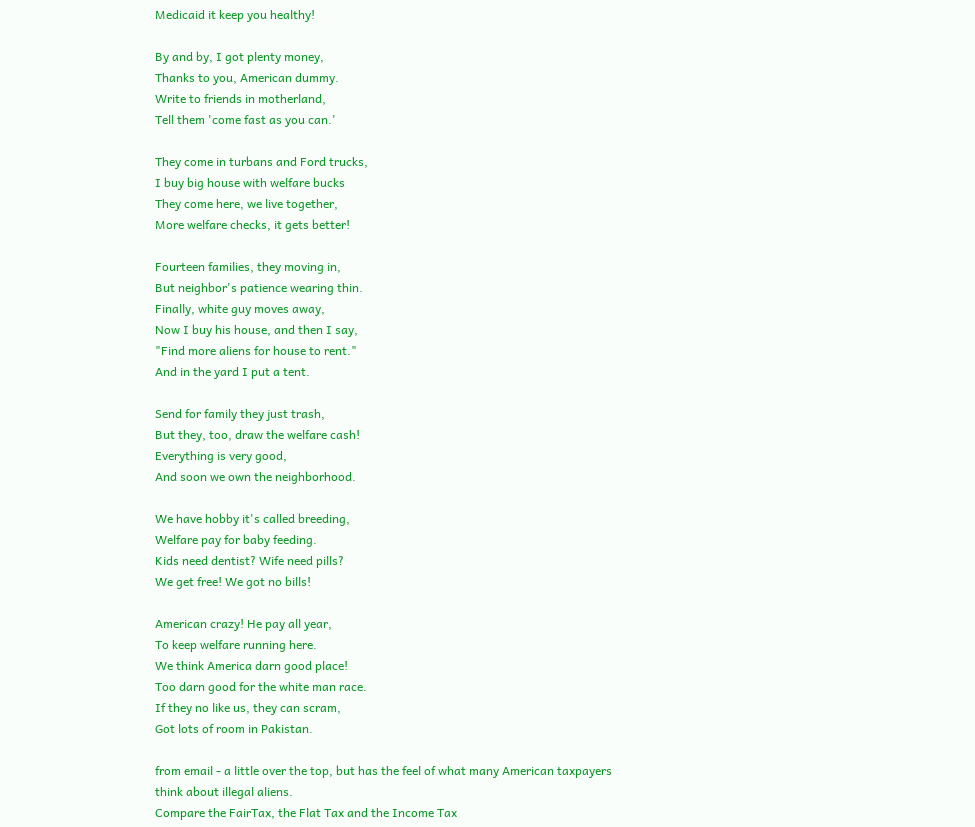Medicaid it keep you healthy!

By and by, I got plenty money,
Thanks to you, American dummy.
Write to friends in motherland,
Tell them 'come fast as you can.'

They come in turbans and Ford trucks,
I buy big house with welfare bucks
They come here, we live together,
More welfare checks, it gets better!

Fourteen families, they moving in,
But neighbor's patience wearing thin.
Finally, white guy moves away,
Now I buy his house, and then I say,
"Find more aliens for house to rent."
And in the yard I put a tent.

Send for family they just trash,
But they, too, draw the welfare cash!
Everything is very good,
And soon we own the neighborhood.

We have hobby it's called breeding,
Welfare pay for baby feeding.
Kids need dentist? Wife need pills?
We get free! We got no bills!

American crazy! He pay all year,
To keep welfare running here.
We think America darn good place!
Too darn good for the white man race.
If they no like us, they can scram,
Got lots of room in Pakistan.

from email - a little over the top, but has the feel of what many American taxpayers think about illegal aliens.
Compare the FairTax, the Flat Tax and the Income Tax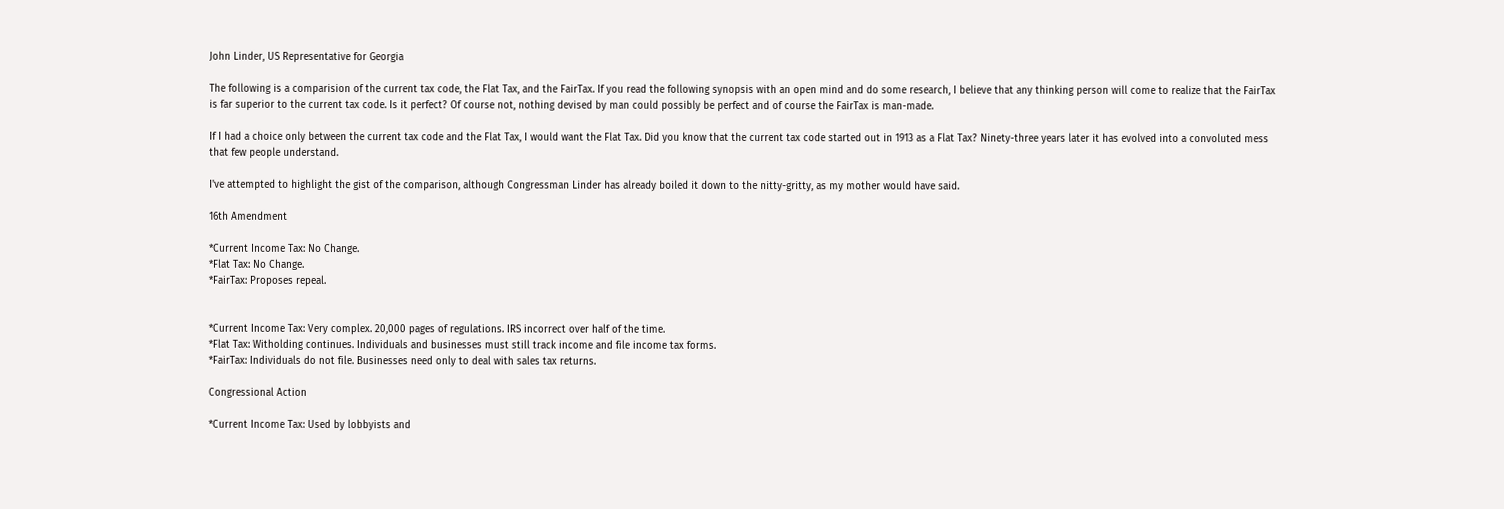John Linder, US Representative for Georgia

The following is a comparision of the current tax code, the Flat Tax, and the FairTax. If you read the following synopsis with an open mind and do some research, I believe that any thinking person will come to realize that the FairTax is far superior to the current tax code. Is it perfect? Of course not, nothing devised by man could possibly be perfect and of course the FairTax is man-made.

If I had a choice only between the current tax code and the Flat Tax, I would want the Flat Tax. Did you know that the current tax code started out in 1913 as a Flat Tax? Ninety-three years later it has evolved into a convoluted mess that few people understand.

I've attempted to highlight the gist of the comparison, although Congressman Linder has already boiled it down to the nitty-gritty, as my mother would have said.

16th Amendment

*Current Income Tax: No Change.
*Flat Tax: No Change.
*FairTax: Proposes repeal.


*Current Income Tax: Very complex. 20,000 pages of regulations. IRS incorrect over half of the time.
*Flat Tax: Witholding continues. Individuals and businesses must still track income and file income tax forms.
*FairTax: Individuals do not file. Businesses need only to deal with sales tax returns.

Congressional Action

*Current Income Tax: Used by lobbyists and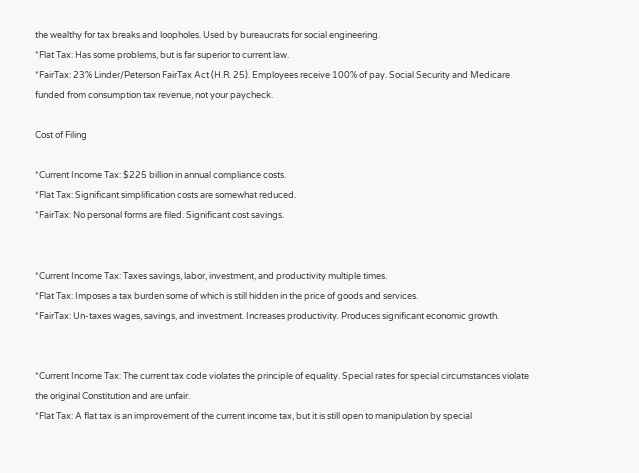the wealthy for tax breaks and loopholes. Used by bureaucrats for social engineering.
*Flat Tax: Has some problems, but is far superior to current law.
*FairTax: 23% Linder/Peterson FairTax Act (H.R. 25). Employees receive 100% of pay. Social Security and Medicare funded from consumption tax revenue, not your paycheck.

Cost of Filing

*Current Income Tax: $225 billion in annual compliance costs.
*Flat Tax: Significant simplification costs are somewhat reduced.
*FairTax: No personal forms are filed. Significant cost savings.


*Current Income Tax: Taxes savings, labor, investment, and productivity multiple times.
*Flat Tax: Imposes a tax burden some of which is still hidden in the price of goods and services.
*FairTax: Un-taxes wages, savings, and investment. Increases productivity. Produces significant economic growth.


*Current Income Tax: The current tax code violates the principle of equality. Special rates for special circumstances violate the original Constitution and are unfair.
*Flat Tax: A flat tax is an improvement of the current income tax, but it is still open to manipulation by special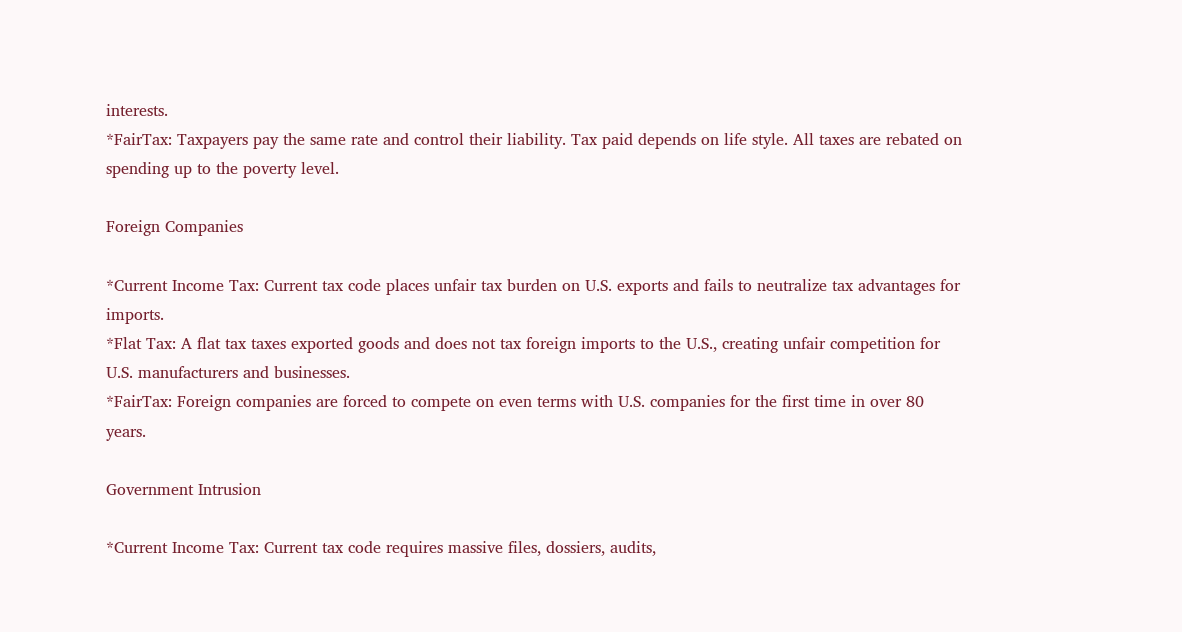interests.
*FairTax: Taxpayers pay the same rate and control their liability. Tax paid depends on life style. All taxes are rebated on spending up to the poverty level.

Foreign Companies

*Current Income Tax: Current tax code places unfair tax burden on U.S. exports and fails to neutralize tax advantages for imports.
*Flat Tax: A flat tax taxes exported goods and does not tax foreign imports to the U.S., creating unfair competition for U.S. manufacturers and businesses.
*FairTax: Foreign companies are forced to compete on even terms with U.S. companies for the first time in over 80 years.

Government Intrusion

*Current Income Tax: Current tax code requires massive files, dossiers, audits,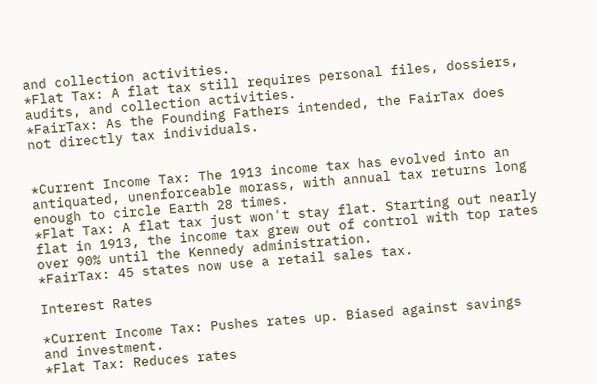and collection activities.
*Flat Tax: A flat tax still requires personal files, dossiers, audits, and collection activities.
*FairTax: As the Founding Fathers intended, the FairTax does not directly tax individuals.


*Current Income Tax: The 1913 income tax has evolved into an antiquated, unenforceable morass, with annual tax returns long enough to circle Earth 28 times.
*Flat Tax: A flat tax just won't stay flat. Starting out nearly flat in 1913, the income tax grew out of control with top rates over 90% until the Kennedy administration.
*FairTax: 45 states now use a retail sales tax.

Interest Rates

*Current Income Tax: Pushes rates up. Biased against savings and investment.
*Flat Tax: Reduces rates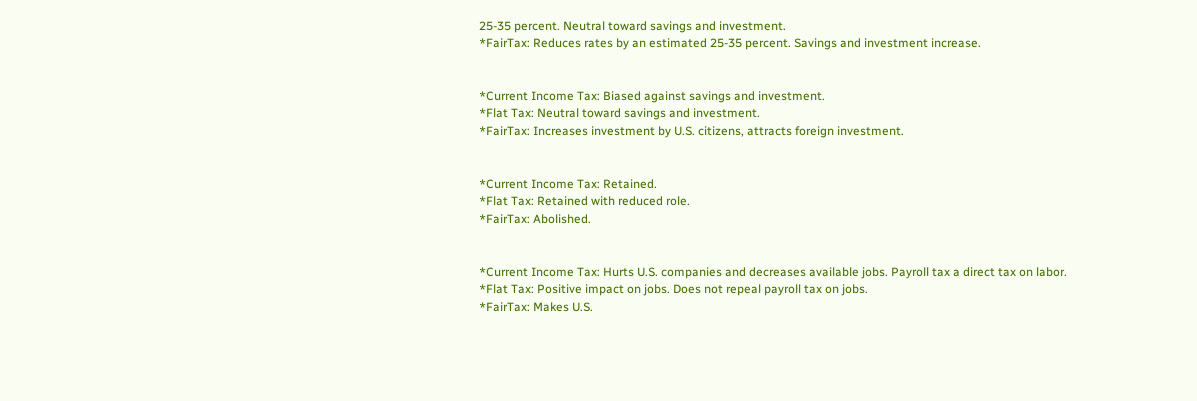25-35 percent. Neutral toward savings and investment.
*FairTax: Reduces rates by an estimated 25-35 percent. Savings and investment increase.


*Current Income Tax: Biased against savings and investment.
*Flat Tax: Neutral toward savings and investment.
*FairTax: Increases investment by U.S. citizens, attracts foreign investment.


*Current Income Tax: Retained.
*Flat Tax: Retained with reduced role.
*FairTax: Abolished.


*Current Income Tax: Hurts U.S. companies and decreases available jobs. Payroll tax a direct tax on labor.
*Flat Tax: Positive impact on jobs. Does not repeal payroll tax on jobs.
*FairTax: Makes U.S.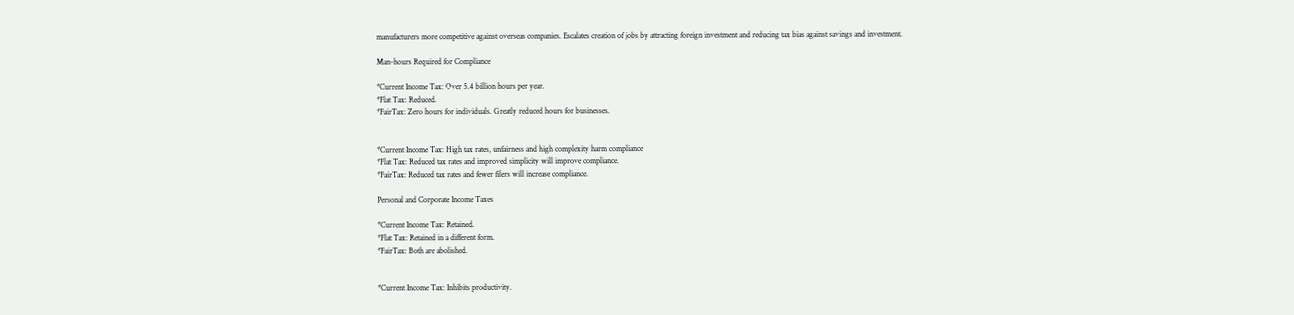manufacturers more competitive against overseas companies. Escalates creation of jobs by attracting foreign investment and reducing tax bias against savings and investment.

Man-hours Required for Compliance

*Current Income Tax: Over 5.4 billion hours per year.
*Flat Tax: Reduced.
*FairTax: Zero hours for individuals. Greatly reduced hours for businesses.


*Current Income Tax: High tax rates, unfairness and high complexity harm compliance
*Flat Tax: Reduced tax rates and improved simplicity will improve compliance.
*FairTax: Reduced tax rates and fewer filers will increase compliance.

Personal and Corporate Income Taxes

*Current Income Tax: Retained.
*Flat Tax: Retained in a different form.
*FairTax: Both are abolished.


*Current Income Tax: Inhibits productivity.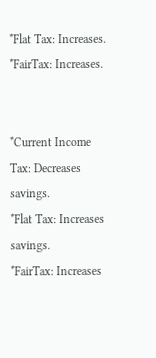*Flat Tax: Increases.
*FairTax: Increases.


*Current Income Tax: Decreases savings.
*Flat Tax: Increases savings.
*FairTax: Increases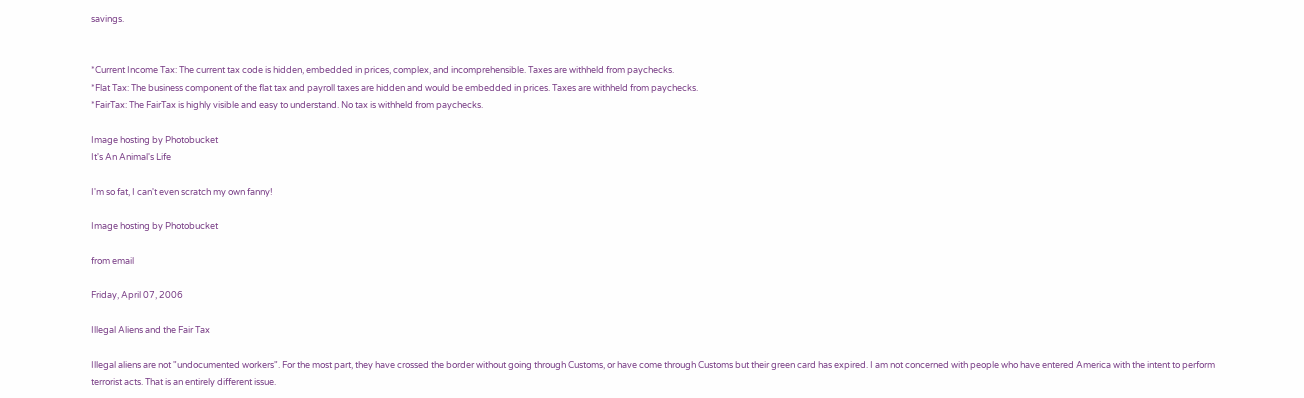savings.


*Current Income Tax: The current tax code is hidden, embedded in prices, complex, and incomprehensible. Taxes are withheld from paychecks.
*Flat Tax: The business component of the flat tax and payroll taxes are hidden and would be embedded in prices. Taxes are withheld from paychecks.
*FairTax: The FairTax is highly visible and easy to understand. No tax is withheld from paychecks.

Image hosting by Photobucket
It's An Animal's Life

I'm so fat, I can't even scratch my own fanny!

Image hosting by Photobucket

from email

Friday, April 07, 2006

Illegal Aliens and the Fair Tax

Illegal aliens are not "undocumented workers". For the most part, they have crossed the border without going through Customs, or have come through Customs but their green card has expired. I am not concerned with people who have entered America with the intent to perform terrorist acts. That is an entirely different issue.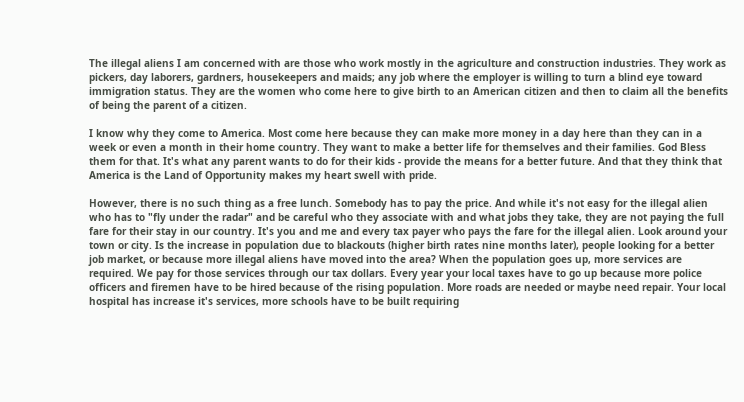The illegal aliens I am concerned with are those who work mostly in the agriculture and construction industries. They work as pickers, day laborers, gardners, housekeepers and maids; any job where the employer is willing to turn a blind eye toward immigration status. They are the women who come here to give birth to an American citizen and then to claim all the benefits of being the parent of a citizen.

I know why they come to America. Most come here because they can make more money in a day here than they can in a week or even a month in their home country. They want to make a better life for themselves and their families. God Bless them for that. It's what any parent wants to do for their kids - provide the means for a better future. And that they think that America is the Land of Opportunity makes my heart swell with pride.

However, there is no such thing as a free lunch. Somebody has to pay the price. And while it's not easy for the illegal alien who has to "fly under the radar" and be careful who they associate with and what jobs they take, they are not paying the full fare for their stay in our country. It's you and me and every tax payer who pays the fare for the illegal alien. Look around your town or city. Is the increase in population due to blackouts (higher birth rates nine months later), people looking for a better job market, or because more illegal aliens have moved into the area? When the population goes up, more services are required. We pay for those services through our tax dollars. Every year your local taxes have to go up because more police officers and firemen have to be hired because of the rising population. More roads are needed or maybe need repair. Your local hospital has increase it's services, more schools have to be built requiring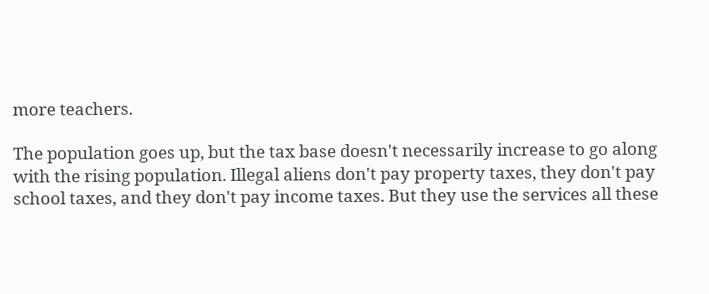more teachers.

The population goes up, but the tax base doesn't necessarily increase to go along with the rising population. Illegal aliens don't pay property taxes, they don't pay school taxes, and they don't pay income taxes. But they use the services all these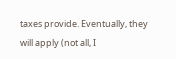taxes provide. Eventually, they will apply (not all, I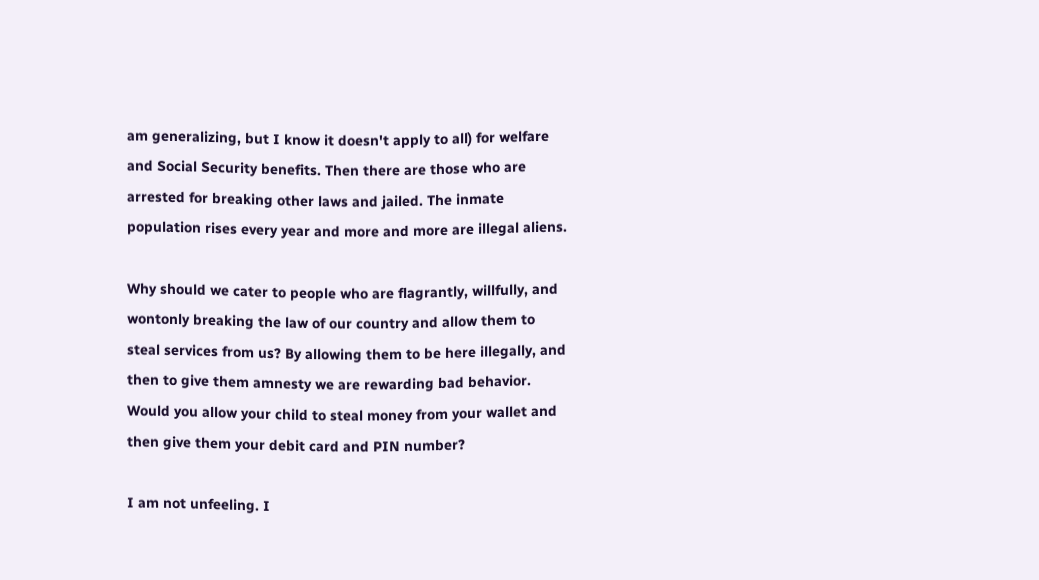am generalizing, but I know it doesn't apply to all) for welfare and Social Security benefits. Then there are those who are arrested for breaking other laws and jailed. The inmate population rises every year and more and more are illegal aliens.

Why should we cater to people who are flagrantly, willfully, and wontonly breaking the law of our country and allow them to steal services from us? By allowing them to be here illegally, and then to give them amnesty we are rewarding bad behavior. Would you allow your child to steal money from your wallet and then give them your debit card and PIN number?

I am not unfeeling. I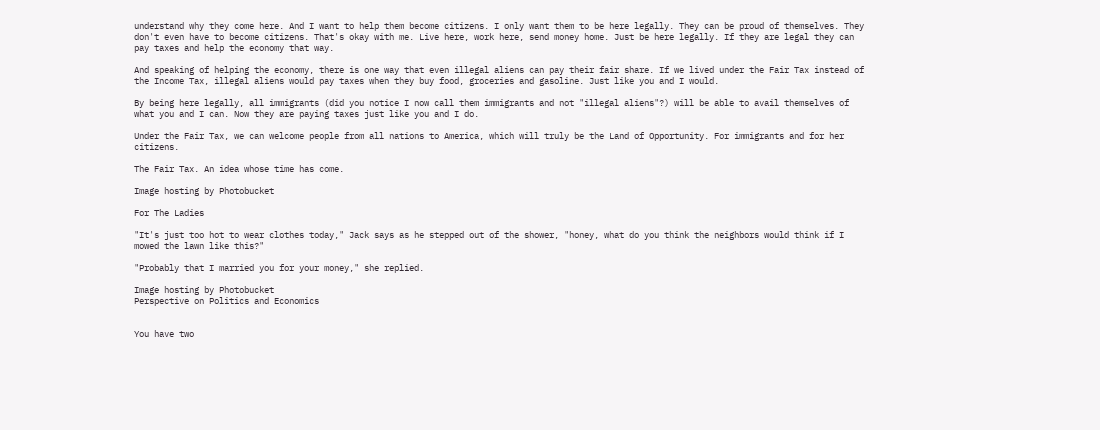understand why they come here. And I want to help them become citizens. I only want them to be here legally. They can be proud of themselves. They don't even have to become citizens. That's okay with me. Live here, work here, send money home. Just be here legally. If they are legal they can pay taxes and help the economy that way.

And speaking of helping the economy, there is one way that even illegal aliens can pay their fair share. If we lived under the Fair Tax instead of the Income Tax, illegal aliens would pay taxes when they buy food, groceries and gasoline. Just like you and I would.

By being here legally, all immigrants (did you notice I now call them immigrants and not "illegal aliens"?) will be able to avail themselves of what you and I can. Now they are paying taxes just like you and I do.

Under the Fair Tax, we can welcome people from all nations to America, which will truly be the Land of Opportunity. For immigrants and for her citizens.

The Fair Tax. An idea whose time has come.

Image hosting by Photobucket

For The Ladies

"It's just too hot to wear clothes today," Jack says as he stepped out of the shower, "honey, what do you think the neighbors would think if I mowed the lawn like this?"

"Probably that I married you for your money," she replied.

Image hosting by Photobucket
Perspective on Politics and Economics


You have two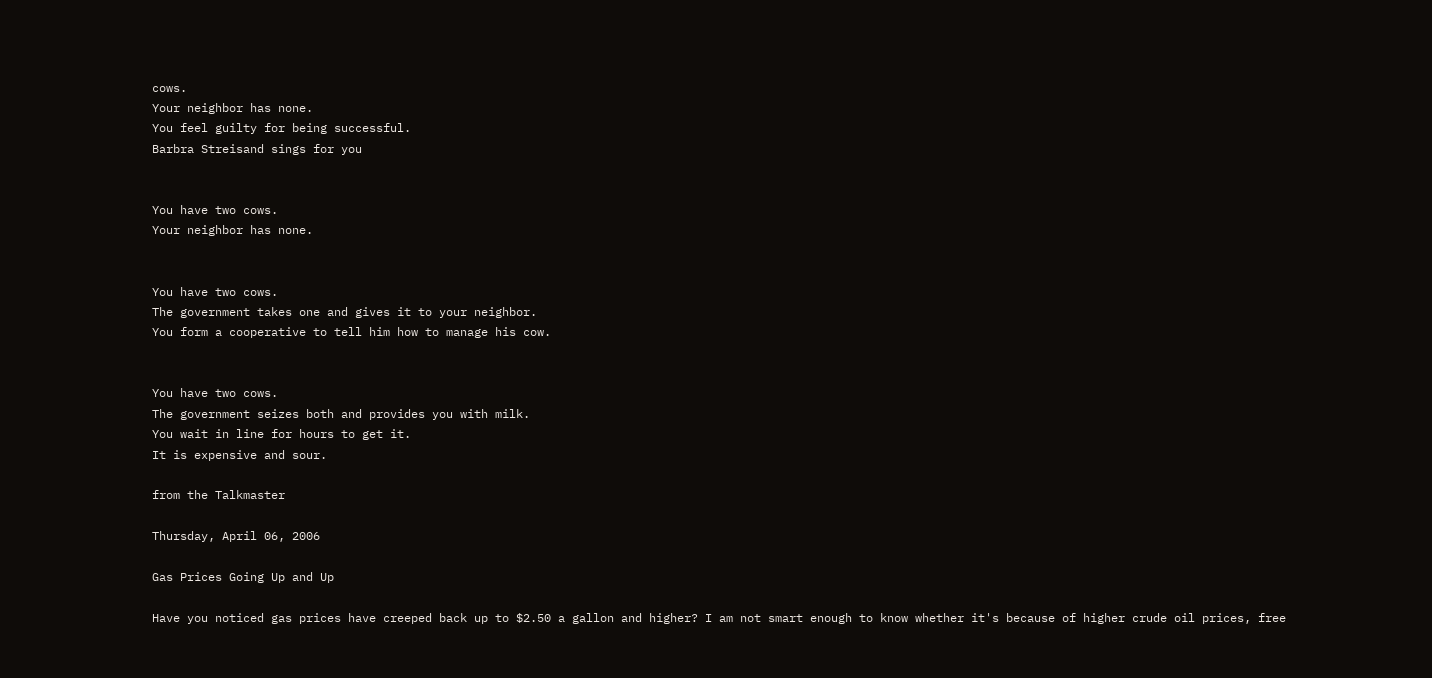cows.
Your neighbor has none.
You feel guilty for being successful.
Barbra Streisand sings for you


You have two cows.
Your neighbor has none.


You have two cows.
The government takes one and gives it to your neighbor.
You form a cooperative to tell him how to manage his cow.


You have two cows.
The government seizes both and provides you with milk.
You wait in line for hours to get it.
It is expensive and sour.

from the Talkmaster

Thursday, April 06, 2006

Gas Prices Going Up and Up

Have you noticed gas prices have creeped back up to $2.50 a gallon and higher? I am not smart enough to know whether it's because of higher crude oil prices, free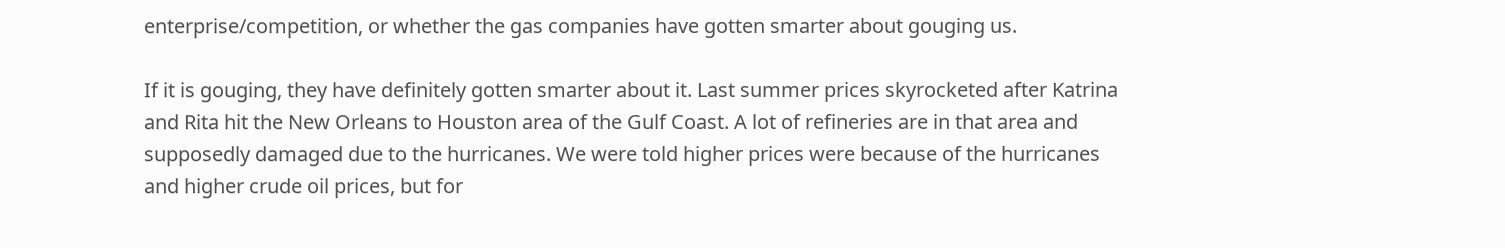enterprise/competition, or whether the gas companies have gotten smarter about gouging us.

If it is gouging, they have definitely gotten smarter about it. Last summer prices skyrocketed after Katrina and Rita hit the New Orleans to Houston area of the Gulf Coast. A lot of refineries are in that area and supposedly damaged due to the hurricanes. We were told higher prices were because of the hurricanes and higher crude oil prices, but for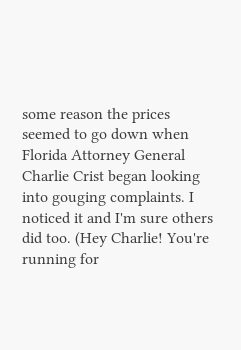some reason the prices seemed to go down when Florida Attorney General Charlie Crist began looking into gouging complaints. I noticed it and I'm sure others did too. (Hey Charlie! You're running for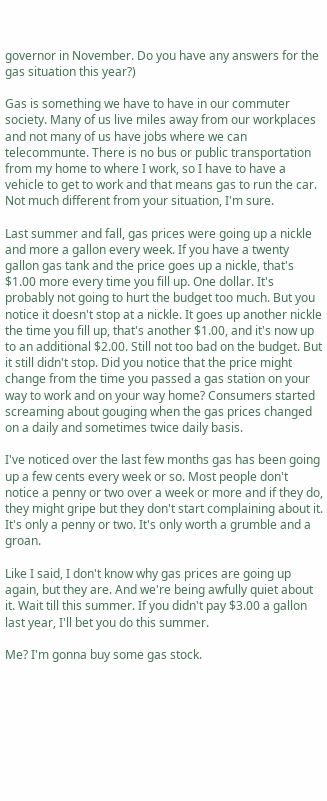governor in November. Do you have any answers for the gas situation this year?)

Gas is something we have to have in our commuter society. Many of us live miles away from our workplaces and not many of us have jobs where we can telecommunte. There is no bus or public transportation from my home to where I work, so I have to have a vehicle to get to work and that means gas to run the car. Not much different from your situation, I'm sure.

Last summer and fall, gas prices were going up a nickle and more a gallon every week. If you have a twenty gallon gas tank and the price goes up a nickle, that's $1.00 more every time you fill up. One dollar. It's probably not going to hurt the budget too much. But you notice it doesn't stop at a nickle. It goes up another nickle the time you fill up, that's another $1.00, and it's now up to an additional $2.00. Still not too bad on the budget. But it still didn't stop. Did you notice that the price might change from the time you passed a gas station on your way to work and on your way home? Consumers started screaming about gouging when the gas prices changed on a daily and sometimes twice daily basis.

I've noticed over the last few months gas has been going up a few cents every week or so. Most people don't notice a penny or two over a week or more and if they do, they might gripe but they don't start complaining about it. It's only a penny or two. It's only worth a grumble and a groan.

Like I said, I don't know why gas prices are going up again, but they are. And we're being awfully quiet about it. Wait till this summer. If you didn't pay $3.00 a gallon last year, I'll bet you do this summer.

Me? I'm gonna buy some gas stock.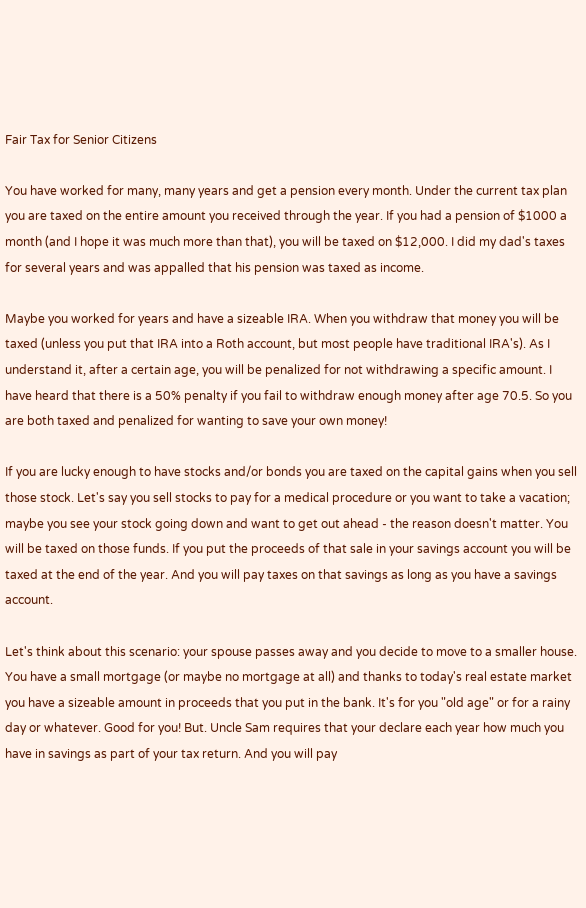Fair Tax for Senior Citizens

You have worked for many, many years and get a pension every month. Under the current tax plan you are taxed on the entire amount you received through the year. If you had a pension of $1000 a month (and I hope it was much more than that), you will be taxed on $12,000. I did my dad's taxes for several years and was appalled that his pension was taxed as income.

Maybe you worked for years and have a sizeable IRA. When you withdraw that money you will be taxed (unless you put that IRA into a Roth account, but most people have traditional IRA's). As I understand it, after a certain age, you will be penalized for not withdrawing a specific amount. I have heard that there is a 50% penalty if you fail to withdraw enough money after age 70.5. So you are both taxed and penalized for wanting to save your own money!

If you are lucky enough to have stocks and/or bonds you are taxed on the capital gains when you sell those stock. Let's say you sell stocks to pay for a medical procedure or you want to take a vacation; maybe you see your stock going down and want to get out ahead - the reason doesn't matter. You will be taxed on those funds. If you put the proceeds of that sale in your savings account you will be taxed at the end of the year. And you will pay taxes on that savings as long as you have a savings account.

Let's think about this scenario: your spouse passes away and you decide to move to a smaller house. You have a small mortgage (or maybe no mortgage at all) and thanks to today's real estate market you have a sizeable amount in proceeds that you put in the bank. It's for you "old age" or for a rainy day or whatever. Good for you! But. Uncle Sam requires that your declare each year how much you have in savings as part of your tax return. And you will pay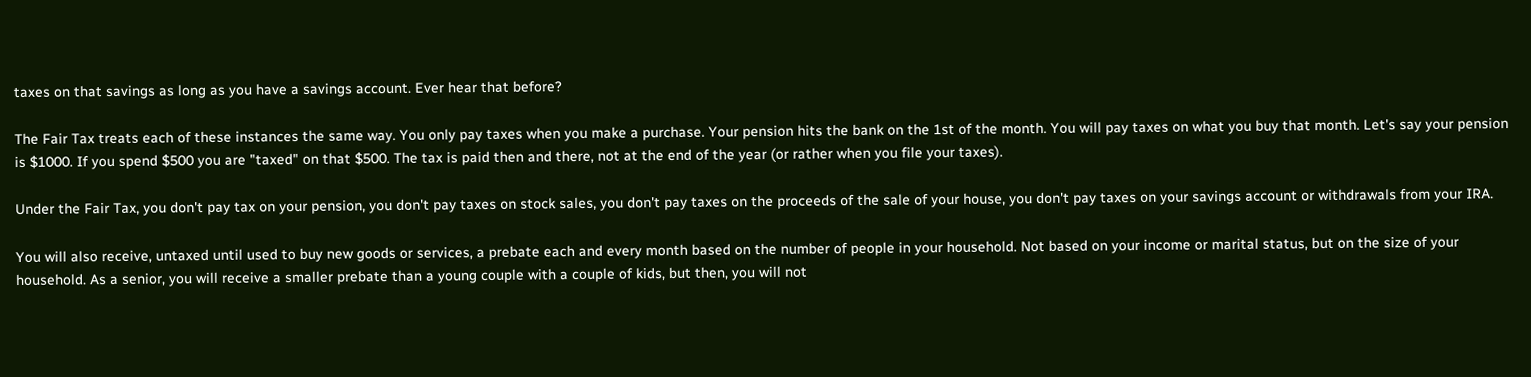taxes on that savings as long as you have a savings account. Ever hear that before?

The Fair Tax treats each of these instances the same way. You only pay taxes when you make a purchase. Your pension hits the bank on the 1st of the month. You will pay taxes on what you buy that month. Let's say your pension is $1000. If you spend $500 you are "taxed" on that $500. The tax is paid then and there, not at the end of the year (or rather when you file your taxes).

Under the Fair Tax, you don't pay tax on your pension, you don't pay taxes on stock sales, you don't pay taxes on the proceeds of the sale of your house, you don't pay taxes on your savings account or withdrawals from your IRA.

You will also receive, untaxed until used to buy new goods or services, a prebate each and every month based on the number of people in your household. Not based on your income or marital status, but on the size of your household. As a senior, you will receive a smaller prebate than a young couple with a couple of kids, but then, you will not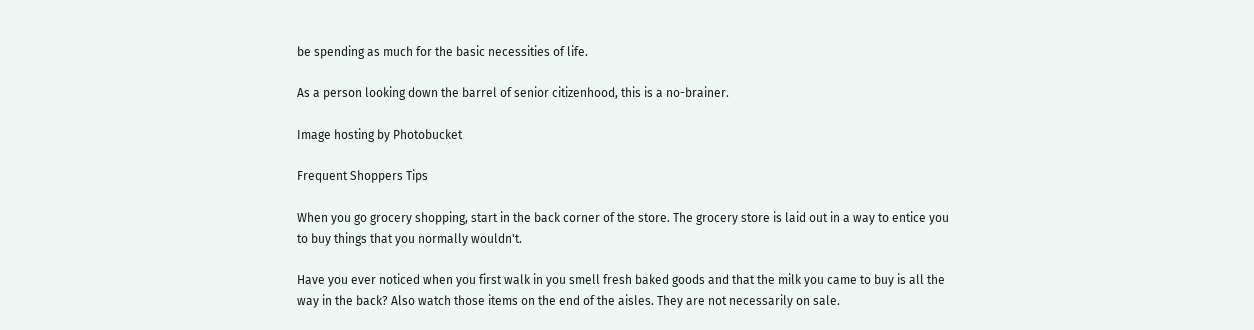be spending as much for the basic necessities of life.

As a person looking down the barrel of senior citizenhood, this is a no-brainer.

Image hosting by Photobucket

Frequent Shoppers Tips

When you go grocery shopping, start in the back corner of the store. The grocery store is laid out in a way to entice you to buy things that you normally wouldn't.

Have you ever noticed when you first walk in you smell fresh baked goods and that the milk you came to buy is all the way in the back? Also watch those items on the end of the aisles. They are not necessarily on sale.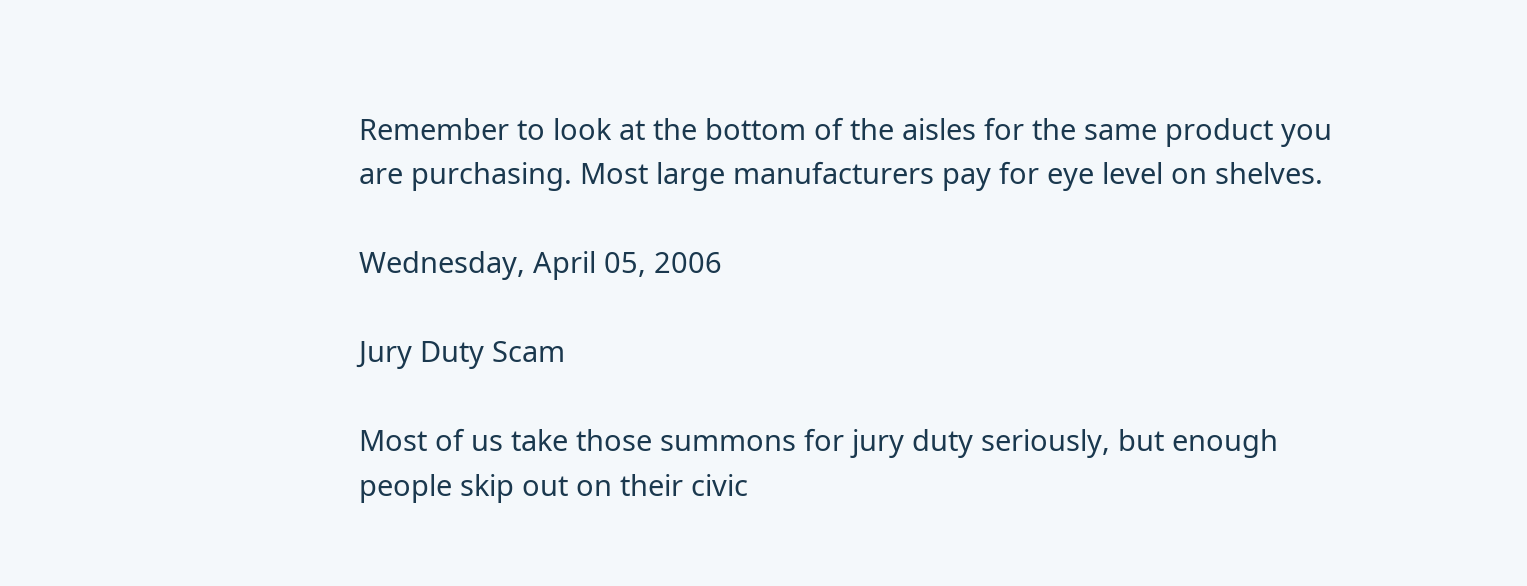Remember to look at the bottom of the aisles for the same product you are purchasing. Most large manufacturers pay for eye level on shelves.

Wednesday, April 05, 2006

Jury Duty Scam

Most of us take those summons for jury duty seriously, but enough people skip out on their civic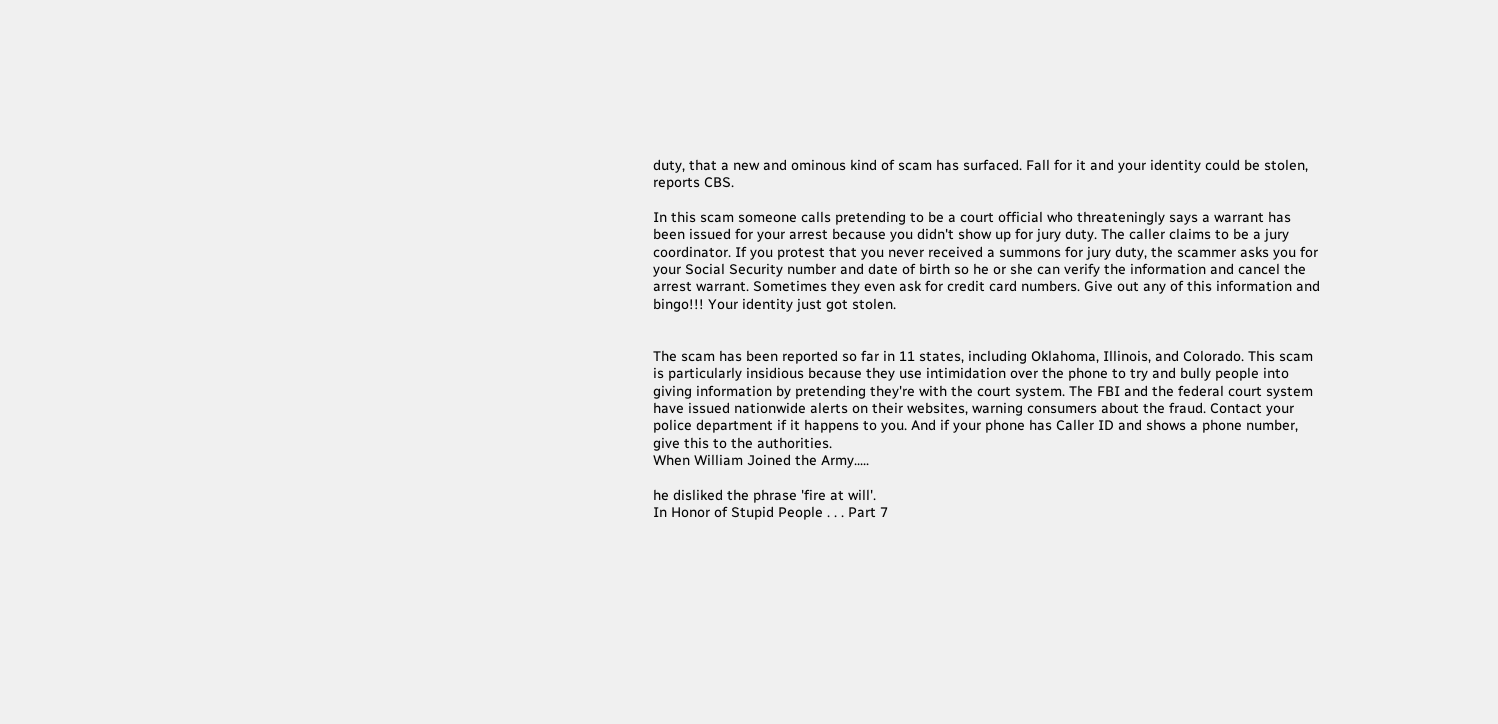duty, that a new and ominous kind of scam has surfaced. Fall for it and your identity could be stolen, reports CBS.

In this scam someone calls pretending to be a court official who threateningly says a warrant has been issued for your arrest because you didn't show up for jury duty. The caller claims to be a jury coordinator. If you protest that you never received a summons for jury duty, the scammer asks you for your Social Security number and date of birth so he or she can verify the information and cancel the arrest warrant. Sometimes they even ask for credit card numbers. Give out any of this information and bingo!!! Your identity just got stolen.


The scam has been reported so far in 11 states, including Oklahoma, Illinois, and Colorado. This scam is particularly insidious because they use intimidation over the phone to try and bully people into giving information by pretending they're with the court system. The FBI and the federal court system have issued nationwide alerts on their websites, warning consumers about the fraud. Contact your police department if it happens to you. And if your phone has Caller ID and shows a phone number, give this to the authorities.
When William Joined the Army.....

he disliked the phrase 'fire at will'.
In Honor of Stupid People . . . Part 7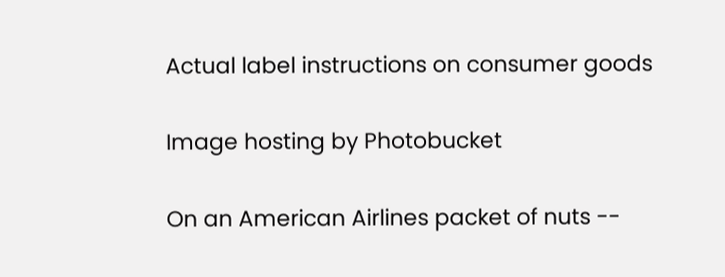Actual label instructions on consumer goods

Image hosting by Photobucket

On an American Airlines packet of nuts --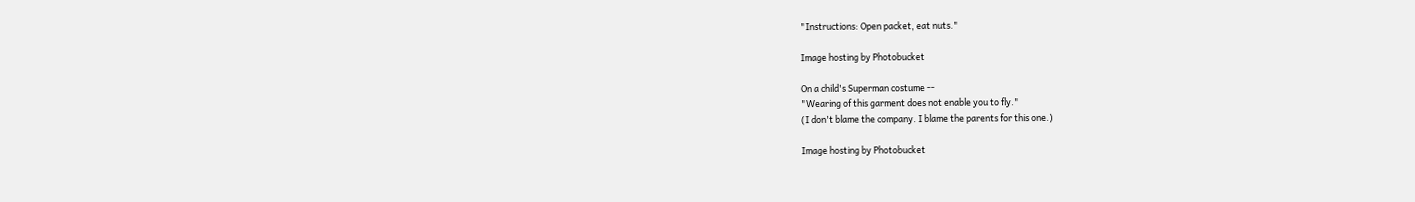"Instructions: Open packet, eat nuts."

Image hosting by Photobucket

On a child's Superman costume --
"Wearing of this garment does not enable you to fly."
(I don't blame the company. I blame the parents for this one.)

Image hosting by Photobucket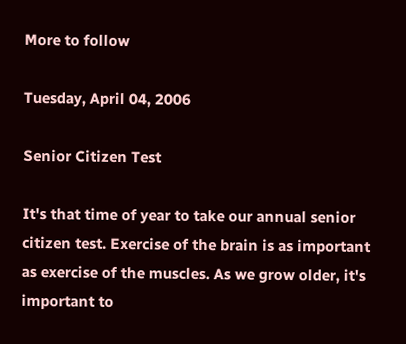More to follow

Tuesday, April 04, 2006

Senior Citizen Test

It's that time of year to take our annual senior citizen test. Exercise of the brain is as important as exercise of the muscles. As we grow older, it's important to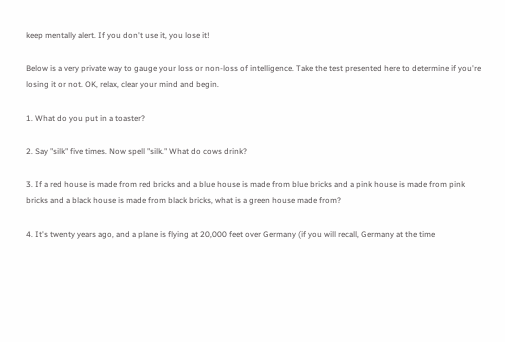keep mentally alert. If you don't use it, you lose it!

Below is a very private way to gauge your loss or non-loss of intelligence. Take the test presented here to determine if you're losing it or not. OK, relax, clear your mind and begin.

1. What do you put in a toaster?

2. Say "silk" five times. Now spell "silk." What do cows drink?

3. If a red house is made from red bricks and a blue house is made from blue bricks and a pink house is made from pink bricks and a black house is made from black bricks, what is a green house made from?

4. It's twenty years ago, and a plane is flying at 20,000 feet over Germany (if you will recall, Germany at the time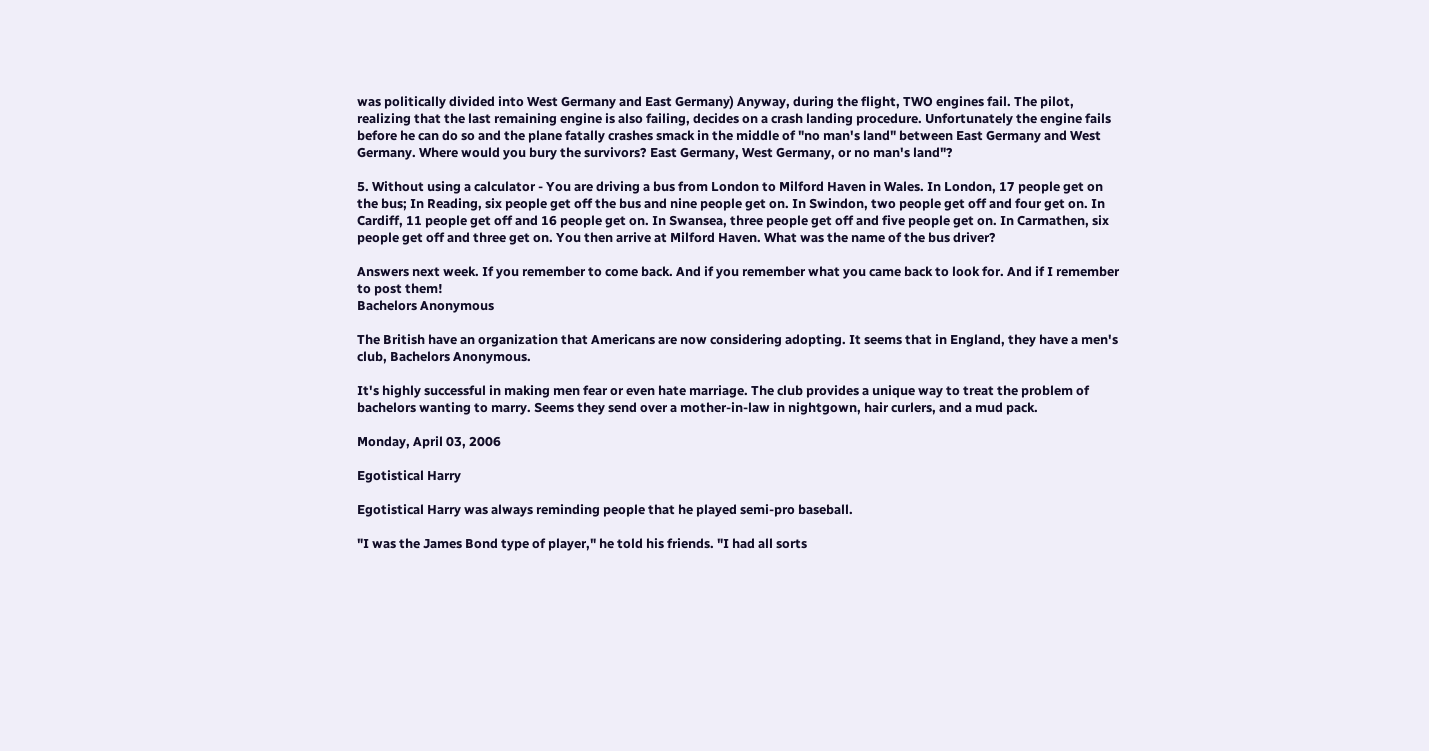was politically divided into West Germany and East Germany) Anyway, during the flight, TWO engines fail. The pilot, realizing that the last remaining engine is also failing, decides on a crash landing procedure. Unfortunately the engine fails before he can do so and the plane fatally crashes smack in the middle of "no man's land" between East Germany and West Germany. Where would you bury the survivors? East Germany, West Germany, or no man's land"?

5. Without using a calculator - You are driving a bus from London to Milford Haven in Wales. In London, 17 people get on the bus; In Reading, six people get off the bus and nine people get on. In Swindon, two people get off and four get on. In Cardiff, 11 people get off and 16 people get on. In Swansea, three people get off and five people get on. In Carmathen, six people get off and three get on. You then arrive at Milford Haven. What was the name of the bus driver?

Answers next week. If you remember to come back. And if you remember what you came back to look for. And if I remember to post them!
Bachelors Anonymous

The British have an organization that Americans are now considering adopting. It seems that in England, they have a men's club, Bachelors Anonymous.

It's highly successful in making men fear or even hate marriage. The club provides a unique way to treat the problem of bachelors wanting to marry. Seems they send over a mother-in-law in nightgown, hair curlers, and a mud pack.

Monday, April 03, 2006

Egotistical Harry

Egotistical Harry was always reminding people that he played semi-pro baseball.

"I was the James Bond type of player," he told his friends. "I had all sorts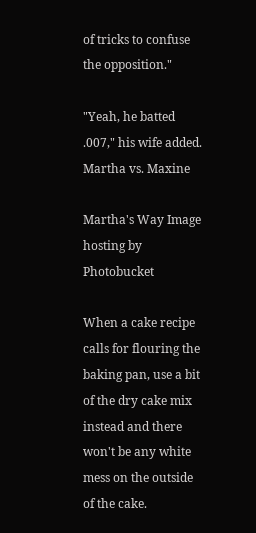of tricks to confuse the opposition."

"Yeah, he batted .007," his wife added.
Martha vs. Maxine

Martha's Way Image hosting by Photobucket

When a cake recipe calls for flouring the baking pan, use a bit of the dry cake mix instead and there won't be any white mess on the outside of the cake.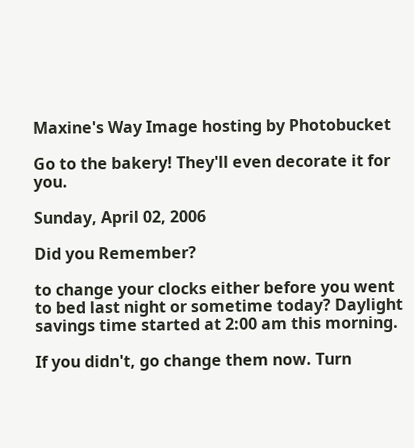Maxine's Way Image hosting by Photobucket

Go to the bakery! They'll even decorate it for you.

Sunday, April 02, 2006

Did you Remember?

to change your clocks either before you went to bed last night or sometime today? Daylight savings time started at 2:00 am this morning.

If you didn't, go change them now. Turn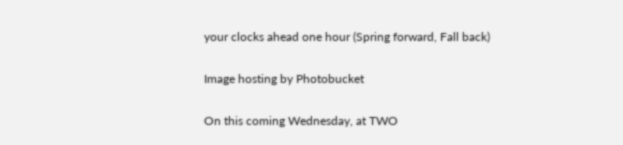your clocks ahead one hour (Spring forward, Fall back)

Image hosting by Photobucket

On this coming Wednesday, at TWO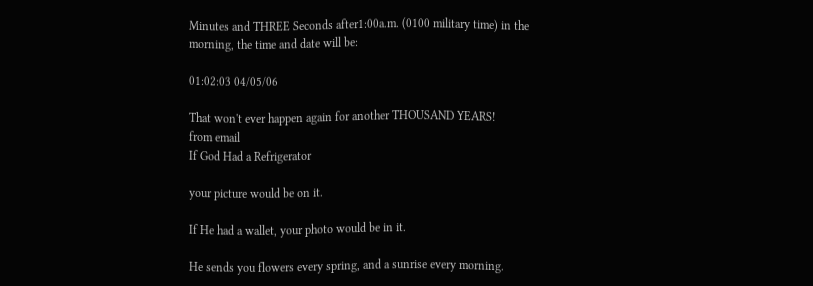Minutes and THREE Seconds after1:00a.m. (0100 military time) in the morning, the time and date will be:

01:02:03 04/05/06

That won't ever happen again for another THOUSAND YEARS!
from email
If God Had a Refrigerator

your picture would be on it.

If He had a wallet, your photo would be in it.

He sends you flowers every spring, and a sunrise every morning.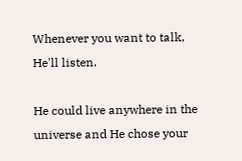Whenever you want to talk, He'll listen.

He could live anywhere in the universe and He chose your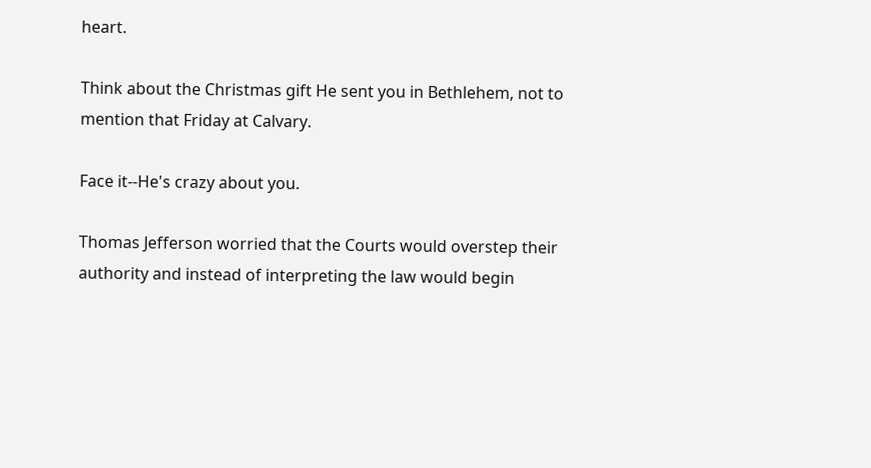heart.

Think about the Christmas gift He sent you in Bethlehem, not to mention that Friday at Calvary.

Face it--He's crazy about you.

Thomas Jefferson worried that the Courts would overstep their authority and instead of interpreting the law would begin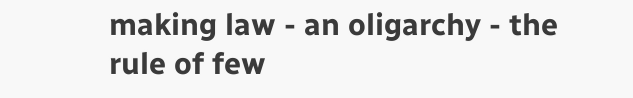making law - an oligarchy - the rule of few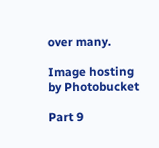over many.

Image hosting by Photobucket

Part 9